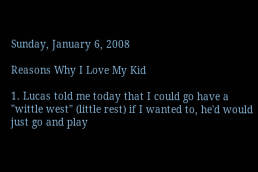Sunday, January 6, 2008

Reasons Why I Love My Kid

1. Lucas told me today that I could go have a "wittle west" (little rest) if I wanted to, he'd would just go and play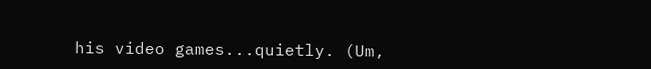his video games...quietly. (Um,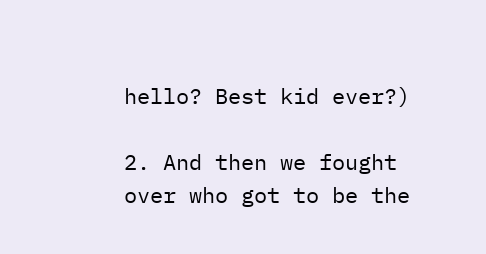hello? Best kid ever?)

2. And then we fought over who got to be the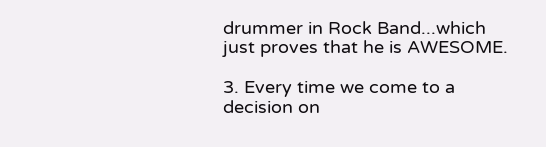drummer in Rock Band...which just proves that he is AWESOME.

3. Every time we come to a decision on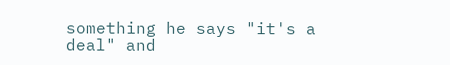something he says "it's a deal" and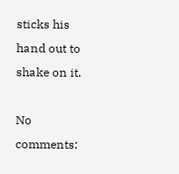sticks his hand out to shake on it.

No comments: